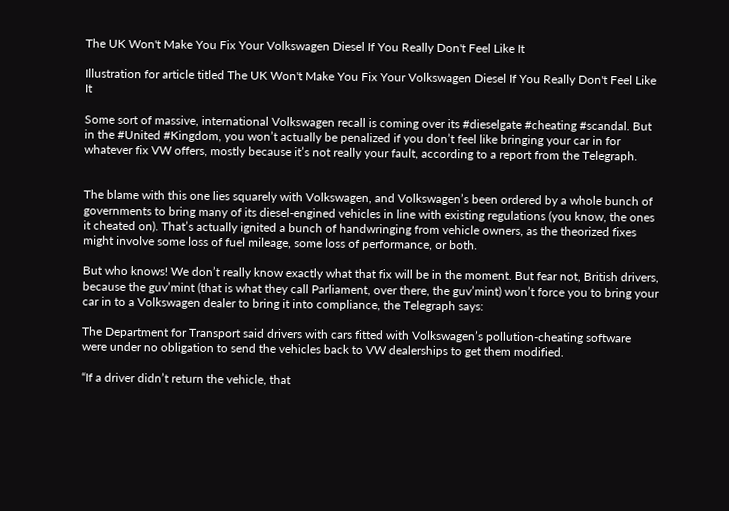The UK Won't Make You Fix Your Volkswagen Diesel If You Really Don't Feel Like It

Illustration for article titled The UK Won't Make You Fix Your Volkswagen Diesel If You Really Don't Feel Like It

Some sort of massive, international Volkswagen recall is coming over its #dieselgate #cheating #scandal. But in the #United #Kingdom, you won’t actually be penalized if you don’t feel like bringing your car in for whatever fix VW offers, mostly because it’s not really your fault, according to a report from the Telegraph.


The blame with this one lies squarely with Volkswagen, and Volkswagen’s been ordered by a whole bunch of governments to bring many of its diesel-engined vehicles in line with existing regulations (you know, the ones it cheated on). That’s actually ignited a bunch of handwringing from vehicle owners, as the theorized fixes might involve some loss of fuel mileage, some loss of performance, or both.

But who knows! We don’t really know exactly what that fix will be in the moment. But fear not, British drivers, because the guv’mint (that is what they call Parliament, over there, the guv’mint) won’t force you to bring your car in to a Volkswagen dealer to bring it into compliance, the Telegraph says:

The Department for Transport said drivers with cars fitted with Volkswagen’s pollution-cheating software were under no obligation to send the vehicles back to VW dealerships to get them modified.

“If a driver didn’t return the vehicle, that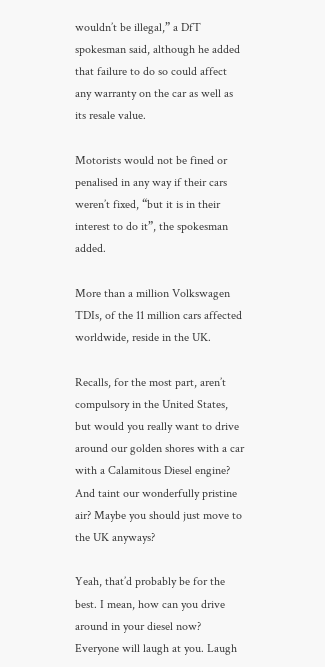wouldn’t be illegal,” a DfT spokesman said, although he added that failure to do so could affect any warranty on the car as well as its resale value.

Motorists would not be fined or penalised in any way if their cars weren’t fixed, “but it is in their interest to do it”, the spokesman added.

More than a million Volkswagen TDIs, of the 11 million cars affected worldwide, reside in the UK.

Recalls, for the most part, aren’t compulsory in the United States, but would you really want to drive around our golden shores with a car with a Calamitous Diesel engine? And taint our wonderfully pristine air? Maybe you should just move to the UK anyways?

Yeah, that’d probably be for the best. I mean, how can you drive around in your diesel now? Everyone will laugh at you. Laugh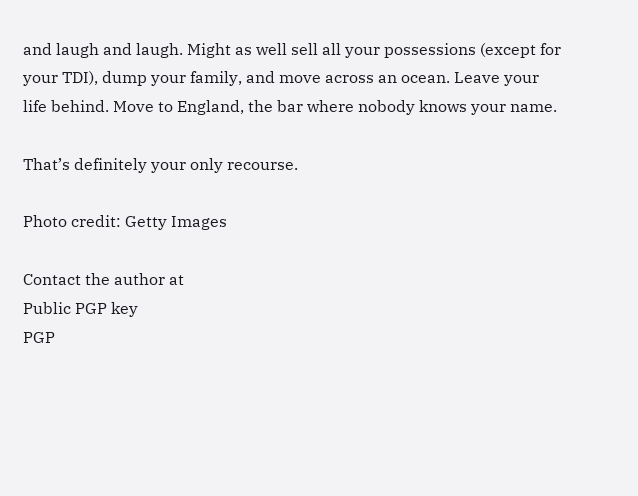and laugh and laugh. Might as well sell all your possessions (except for your TDI), dump your family, and move across an ocean. Leave your life behind. Move to England, the bar where nobody knows your name.

That’s definitely your only recourse.

Photo credit: Getty Images

Contact the author at
Public PGP key
PGP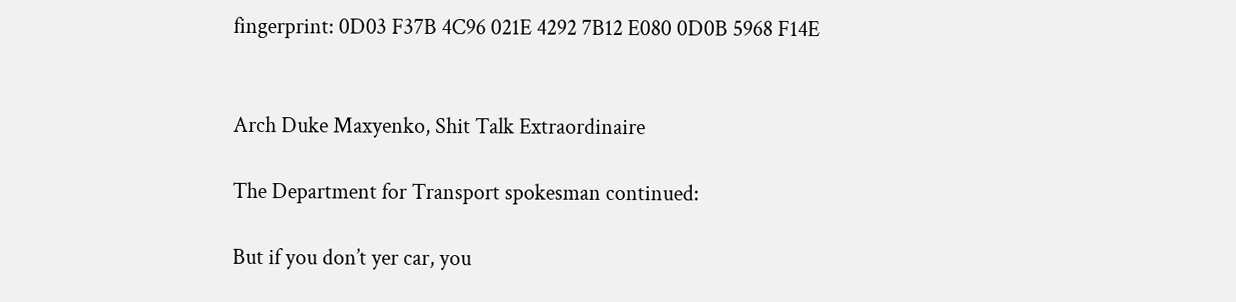fingerprint: 0D03 F37B 4C96 021E 4292 7B12 E080 0D0B 5968 F14E


Arch Duke Maxyenko, Shit Talk Extraordinaire

The Department for Transport spokesman continued:

But if you don’t yer car, you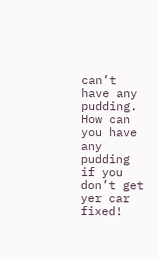can’t have any pudding. How can you have any pudding if you don’t get yer car fixed!